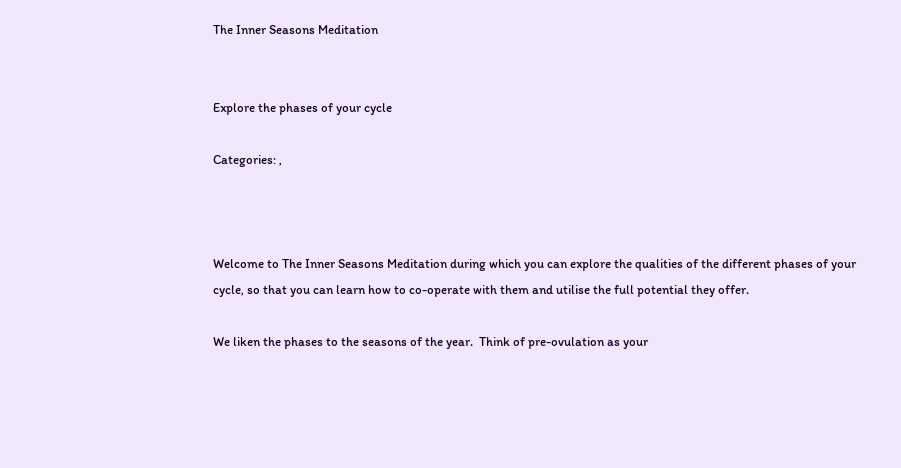The Inner Seasons Meditation


Explore the phases of your cycle

Categories: ,



Welcome to The Inner Seasons Meditation during which you can explore the qualities of the different phases of your cycle, so that you can learn how to co-operate with them and utilise the full potential they offer.

We liken the phases to the seasons of the year.  Think of pre-ovulation as your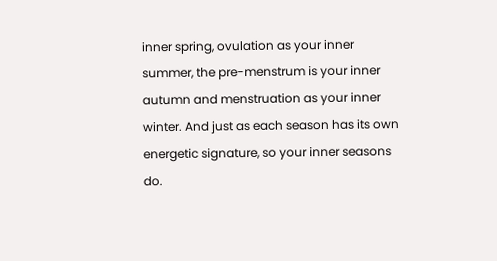inner spring, ovulation as your inner summer, the pre-menstrum is your inner autumn and menstruation as your inner winter. And just as each season has its own energetic signature, so your inner seasons do.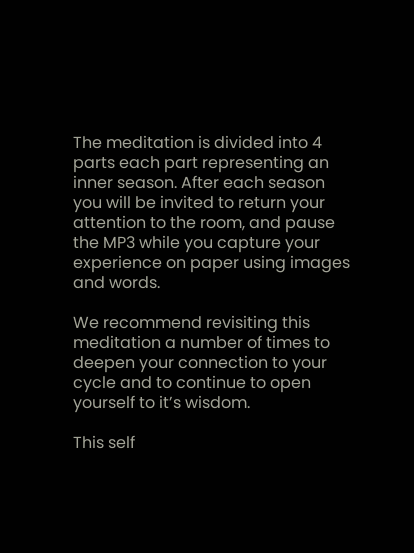The meditation is divided into 4 parts each part representing an inner season. After each season you will be invited to return your attention to the room, and pause the MP3 while you capture your experience on paper using images and words.

We recommend revisiting this meditation a number of times to deepen your connection to your cycle and to continue to open yourself to it’s wisdom.

This self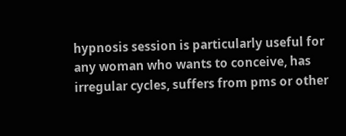hypnosis session is particularly useful for any woman who wants to conceive, has irregular cycles, suffers from pms or other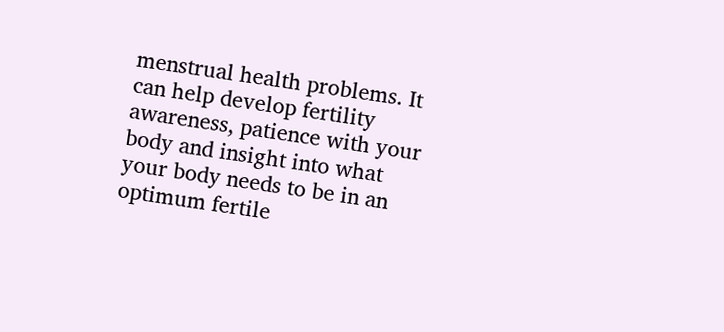menstrual health problems. It can help develop fertility awareness, patience with your body and insight into what your body needs to be in an optimum fertile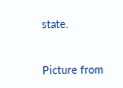state.


Picture from